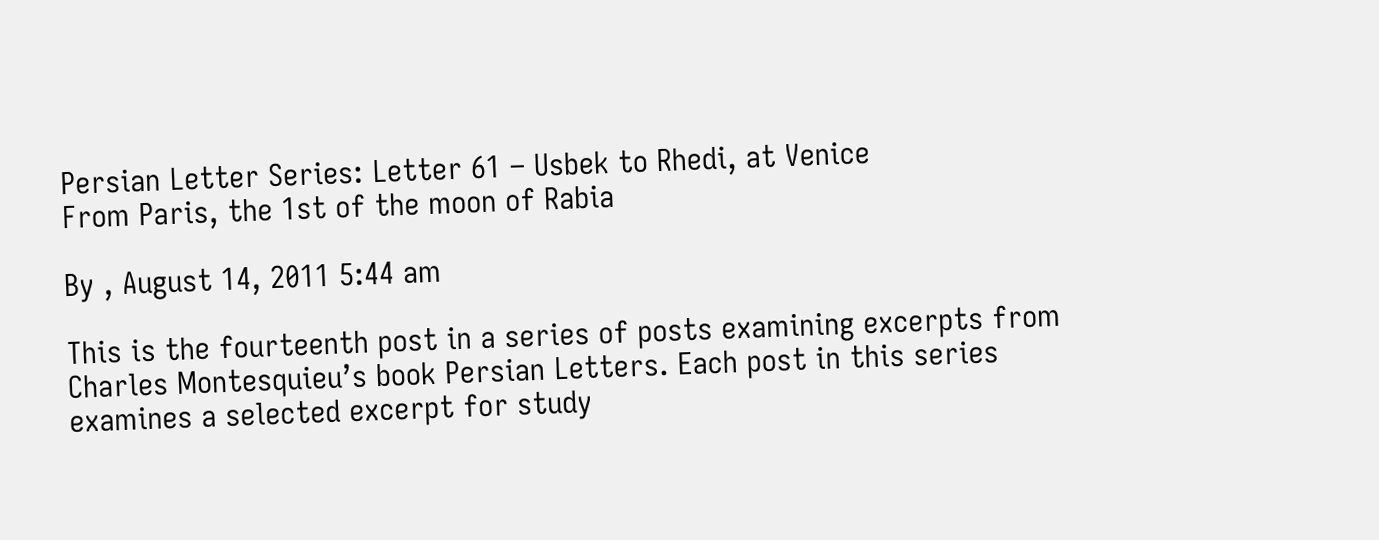Persian Letter Series: Letter 61 – Usbek to Rhedi, at Venice
From Paris, the 1st of the moon of Rabia

By , August 14, 2011 5:44 am

This is the fourteenth post in a series of posts examining excerpts from Charles Montesquieu’s book Persian Letters. Each post in this series examines a selected excerpt for study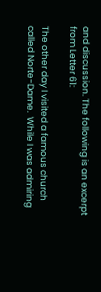and discussion. The following is an excerpt from Letter 61:

The other day I visited a famous church called Norte-Dame.  While I was admiring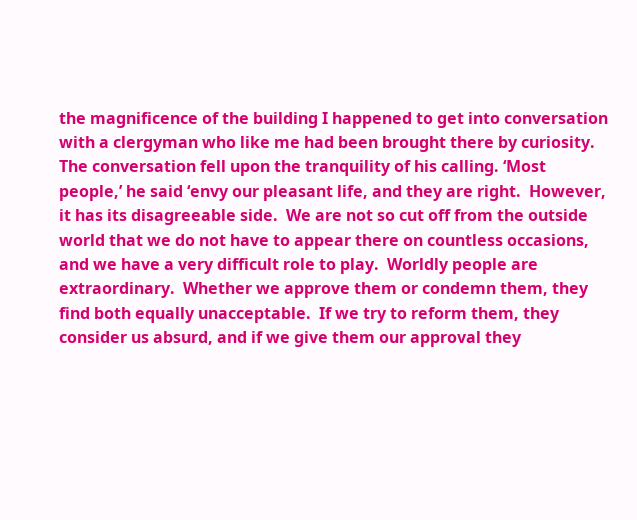the magnificence of the building I happened to get into conversation with a clergyman who like me had been brought there by curiosity.  The conversation fell upon the tranquility of his calling. ‘Most people,’ he said ‘envy our pleasant life, and they are right.  However, it has its disagreeable side.  We are not so cut off from the outside world that we do not have to appear there on countless occasions, and we have a very difficult role to play.  Worldly people are extraordinary.  Whether we approve them or condemn them, they find both equally unacceptable.  If we try to reform them, they consider us absurd, and if we give them our approval they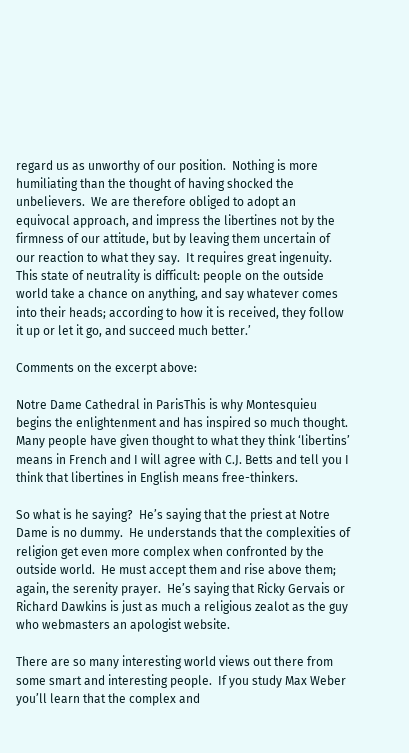regard us as unworthy of our position.  Nothing is more humiliating than the thought of having shocked the unbelievers.  We are therefore obliged to adopt an equivocal approach, and impress the libertines not by the firmness of our attitude, but by leaving them uncertain of our reaction to what they say.  It requires great ingenuity.  This state of neutrality is difficult: people on the outside world take a chance on anything, and say whatever comes into their heads; according to how it is received, they follow it up or let it go, and succeed much better.’

Comments on the excerpt above:

Notre Dame Cathedral in ParisThis is why Montesquieu begins the enlightenment and has inspired so much thought.  Many people have given thought to what they think ‘libertins’ means in French and I will agree with C.J. Betts and tell you I think that libertines in English means free-thinkers.

So what is he saying?  He’s saying that the priest at Notre Dame is no dummy.  He understands that the complexities of religion get even more complex when confronted by the outside world.  He must accept them and rise above them; again, the serenity prayer.  He’s saying that Ricky Gervais or Richard Dawkins is just as much a religious zealot as the guy who webmasters an apologist website.

There are so many interesting world views out there from some smart and interesting people.  If you study Max Weber you’ll learn that the complex and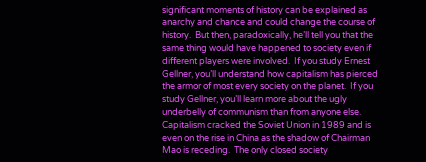significant moments of history can be explained as anarchy and chance and could change the course of history.  But then, paradoxically, he’ll tell you that the same thing would have happened to society even if different players were involved.  If you study Ernest Gellner, you’ll understand how capitalism has pierced the armor of most every society on the planet.  If you study Gellner, you’ll learn more about the ugly underbelly of communism than from anyone else.  Capitalism cracked the Soviet Union in 1989 and is even on the rise in China as the shadow of Chairman Mao is receding.  The only closed society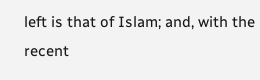left is that of Islam; and, with the recent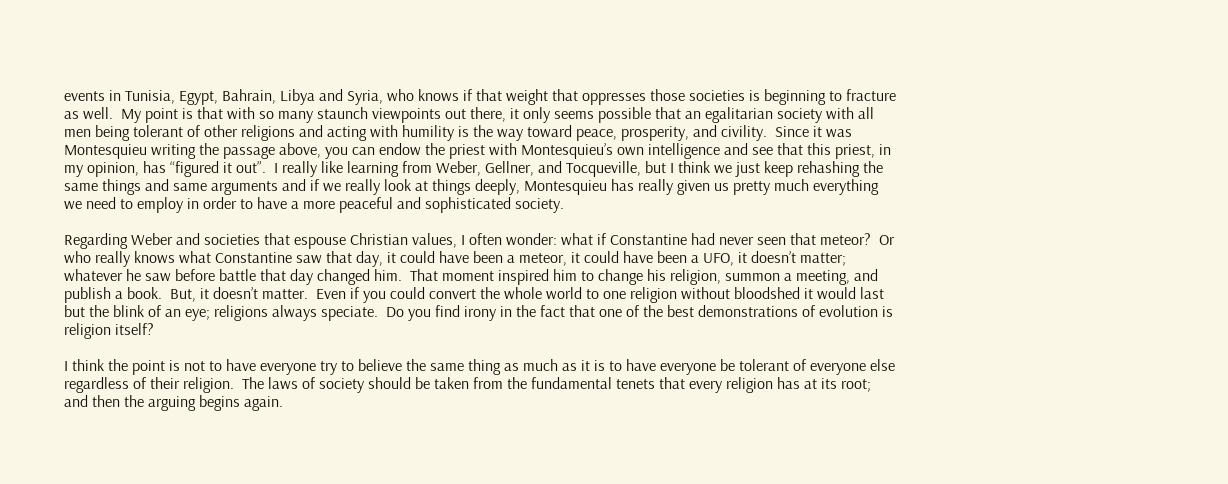events in Tunisia, Egypt, Bahrain, Libya and Syria, who knows if that weight that oppresses those societies is beginning to fracture as well.  My point is that with so many staunch viewpoints out there, it only seems possible that an egalitarian society with all men being tolerant of other religions and acting with humility is the way toward peace, prosperity, and civility.  Since it was Montesquieu writing the passage above, you can endow the priest with Montesquieu’s own intelligence and see that this priest, in my opinion, has “figured it out”.  I really like learning from Weber, Gellner, and Tocqueville, but I think we just keep rehashing the same things and same arguments and if we really look at things deeply, Montesquieu has really given us pretty much everything we need to employ in order to have a more peaceful and sophisticated society.

Regarding Weber and societies that espouse Christian values, I often wonder: what if Constantine had never seen that meteor?  Or who really knows what Constantine saw that day, it could have been a meteor, it could have been a UFO, it doesn’t matter; whatever he saw before battle that day changed him.  That moment inspired him to change his religion, summon a meeting, and publish a book.  But, it doesn’t matter.  Even if you could convert the whole world to one religion without bloodshed it would last but the blink of an eye; religions always speciate.  Do you find irony in the fact that one of the best demonstrations of evolution is religion itself?

I think the point is not to have everyone try to believe the same thing as much as it is to have everyone be tolerant of everyone else regardless of their religion.  The laws of society should be taken from the fundamental tenets that every religion has at its root; and then the arguing begins again.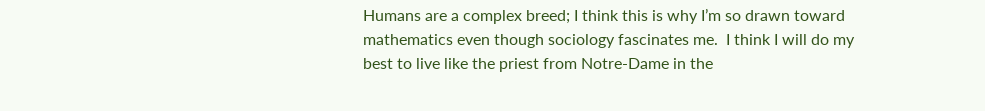Humans are a complex breed; I think this is why I’m so drawn toward mathematics even though sociology fascinates me.  I think I will do my best to live like the priest from Notre-Dame in the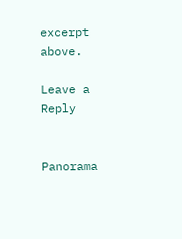excerpt above.

Leave a Reply


Panorama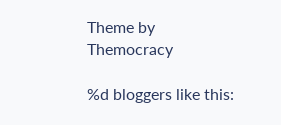Theme by Themocracy

%d bloggers like this: